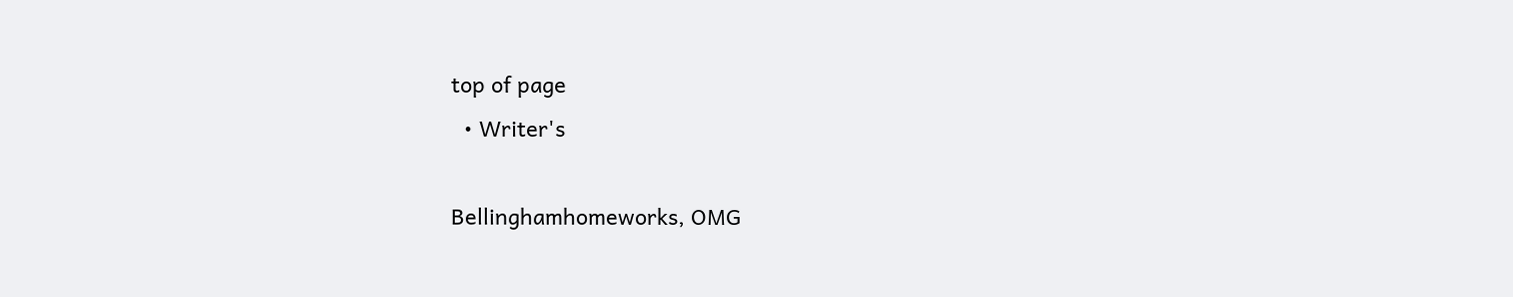top of page
  • Writer's

Bellinghamhomeworks, OMG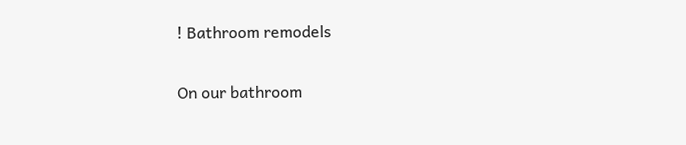! Bathroom remodels

On our bathroom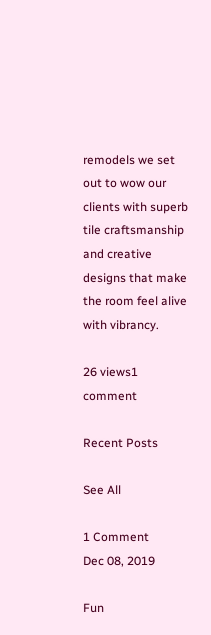remodels we set out to wow our clients with superb tile craftsmanship and creative designs that make the room feel alive with vibrancy.

26 views1 comment

Recent Posts

See All

1 Comment
Dec 08, 2019

Fun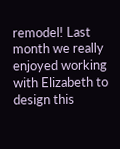remodel! Last month we really enjoyed working with Elizabeth to design this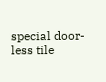special door-less tile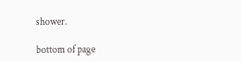shower.

bottom of page